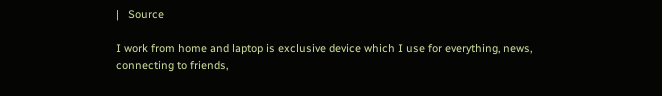|   Source

I work from home and laptop is exclusive device which I use for everything, news, connecting to friends,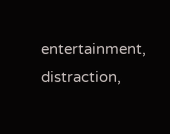entertainment, distraction,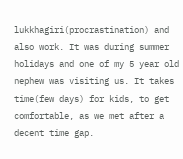lukkhagiri(procrastination) and also work. It was during summer holidays and one of my 5 year old nephew was visiting us. It takes time(few days) for kids, to get comfortable, as we met after a decent time gap.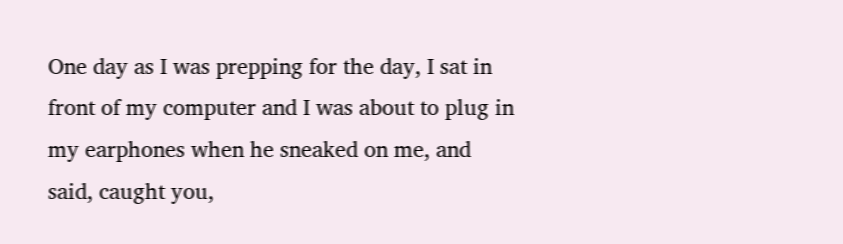One day as I was prepping for the day, I sat in front of my computer and I was about to plug in my earphones when he sneaked on me, and said, caught you,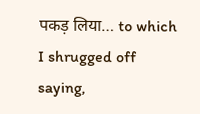पकड़ लिया… to which I shrugged off saying,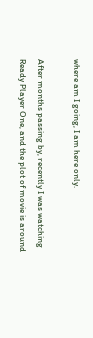where am I going, I am here only.

After months passing by, recently I was watching Ready Player One, and the plot of movie is around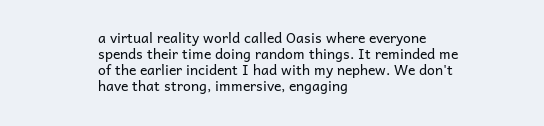a virtual reality world called Oasis where everyone spends their time doing random things. It reminded me of the earlier incident I had with my nephew. We don't have that strong, immersive, engaging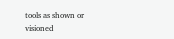tools as shown or visioned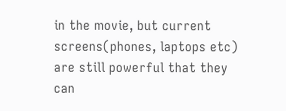in the movie, but current screens(phones, laptops etc) are still powerful that they can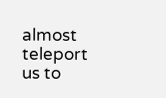almost teleport us to